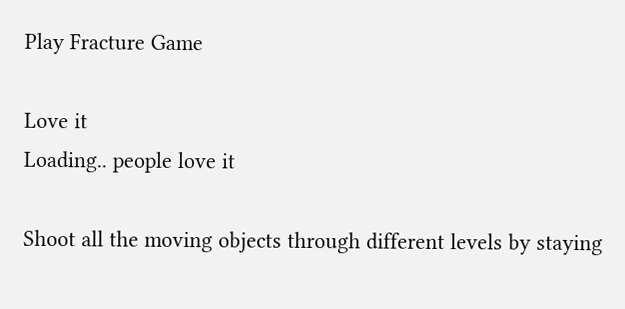Play Fracture Game

Love it
Loading.. people love it

Shoot all the moving objects through different levels by staying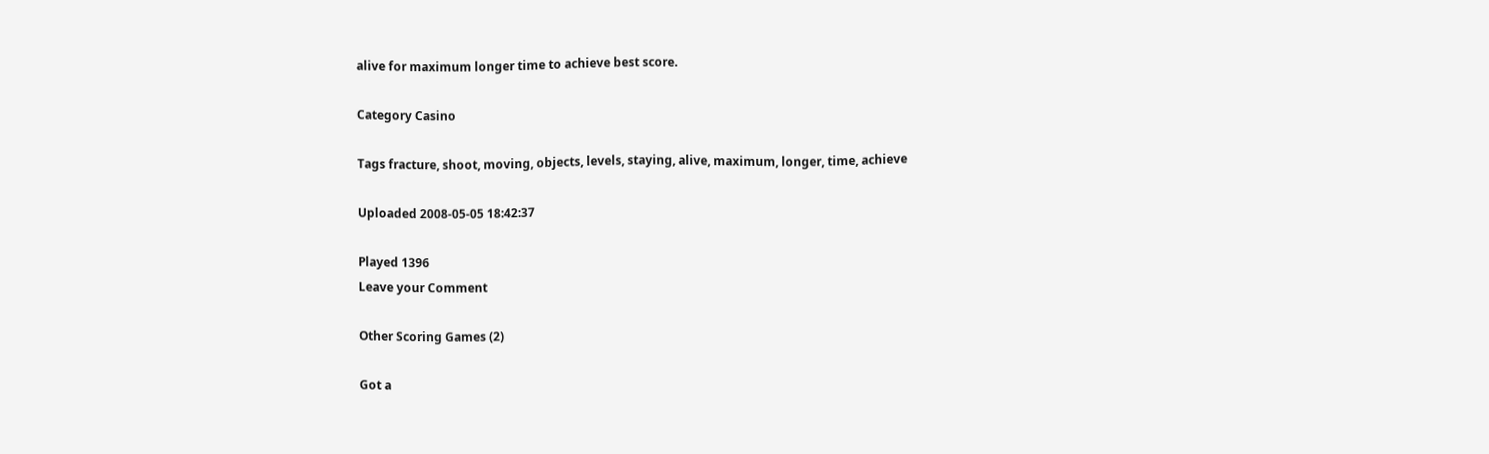alive for maximum longer time to achieve best score.

Category Casino

Tags fracture, shoot, moving, objects, levels, staying, alive, maximum, longer, time, achieve

Uploaded 2008-05-05 18:42:37

Played 1396
Leave your Comment

Other Scoring Games (2)

Got a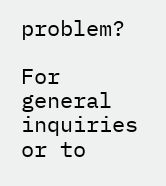problem?

For general inquiries or to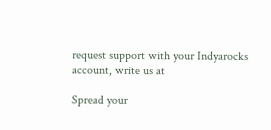request support with your Indyarocks account, write us at

Spread your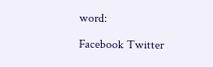word:

Facebook Twitter